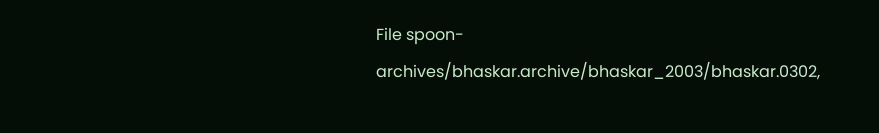File spoon-archives/bhaskar.archive/bhaskar_2003/bhaskar.0302,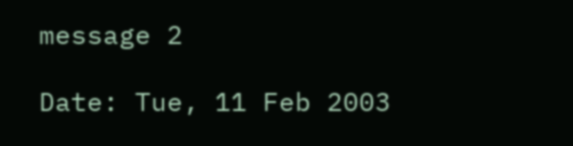message 2

Date: Tue, 11 Feb 2003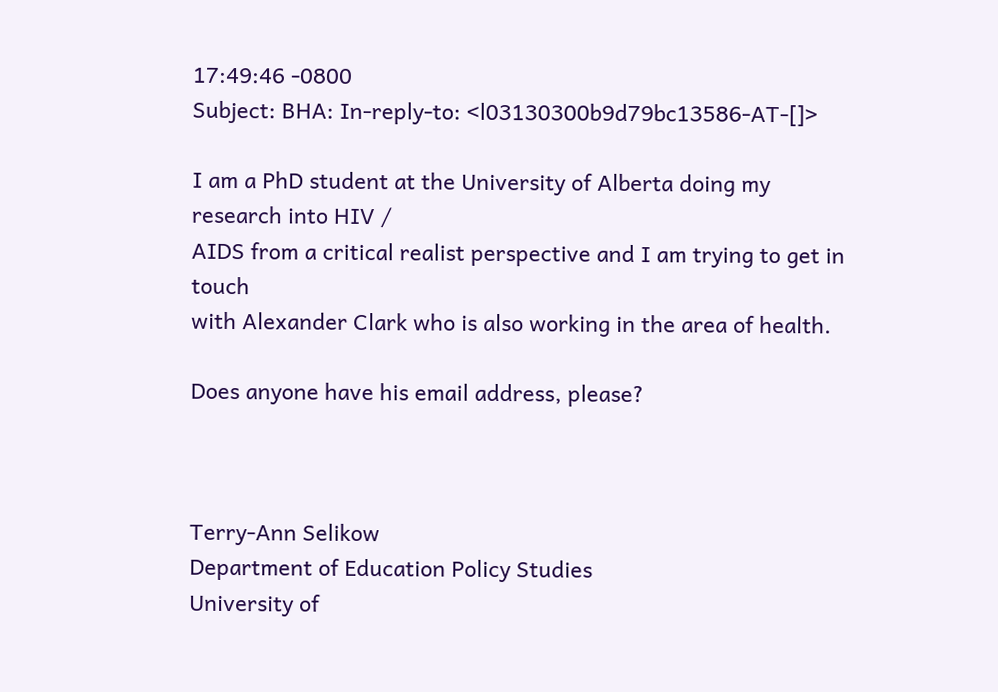17:49:46 -0800
Subject: BHA: In-reply-to: <l03130300b9d79bc13586-AT-[]>

I am a PhD student at the University of Alberta doing my research into HIV /
AIDS from a critical realist perspective and I am trying to get in touch
with Alexander Clark who is also working in the area of health.

Does anyone have his email address, please?



Terry-Ann Selikow
Department of Education Policy Studies
University of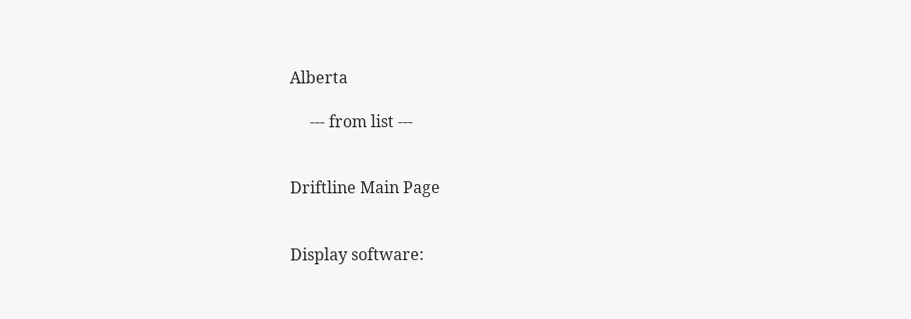Alberta

     --- from list ---


Driftline Main Page


Display software: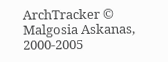ArchTracker © Malgosia Askanas, 2000-2005